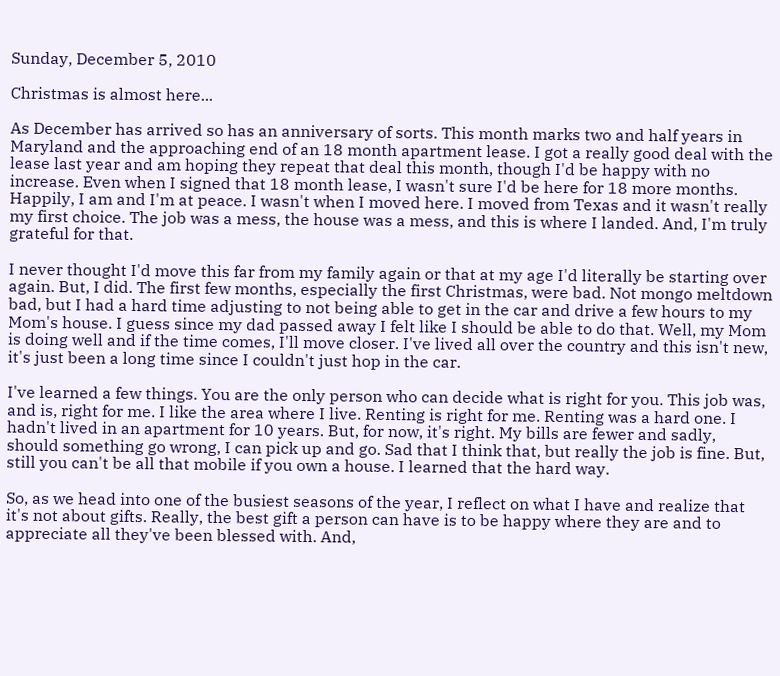Sunday, December 5, 2010

Christmas is almost here...

As December has arrived so has an anniversary of sorts. This month marks two and half years in Maryland and the approaching end of an 18 month apartment lease. I got a really good deal with the lease last year and am hoping they repeat that deal this month, though I'd be happy with no increase. Even when I signed that 18 month lease, I wasn't sure I'd be here for 18 more months. Happily, I am and I'm at peace. I wasn't when I moved here. I moved from Texas and it wasn't really my first choice. The job was a mess, the house was a mess, and this is where I landed. And, I'm truly grateful for that.

I never thought I'd move this far from my family again or that at my age I'd literally be starting over again. But, I did. The first few months, especially the first Christmas, were bad. Not mongo meltdown bad, but I had a hard time adjusting to not being able to get in the car and drive a few hours to my Mom's house. I guess since my dad passed away I felt like I should be able to do that. Well, my Mom is doing well and if the time comes, I'll move closer. I've lived all over the country and this isn't new, it's just been a long time since I couldn't just hop in the car.

I've learned a few things. You are the only person who can decide what is right for you. This job was, and is, right for me. I like the area where I live. Renting is right for me. Renting was a hard one. I hadn't lived in an apartment for 10 years. But, for now, it's right. My bills are fewer and sadly, should something go wrong, I can pick up and go. Sad that I think that, but really the job is fine. But, still you can't be all that mobile if you own a house. I learned that the hard way.

So, as we head into one of the busiest seasons of the year, I reflect on what I have and realize that it's not about gifts. Really, the best gift a person can have is to be happy where they are and to appreciate all they've been blessed with. And,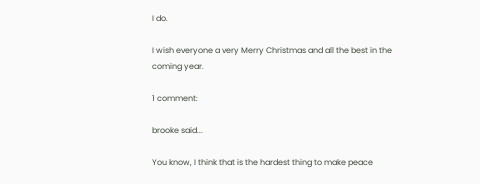I do.

I wish everyone a very Merry Christmas and all the best in the coming year.

1 comment:

brooke said...

You know, I think that is the hardest thing to make peace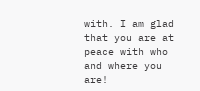with. I am glad that you are at peace with who and where you are!